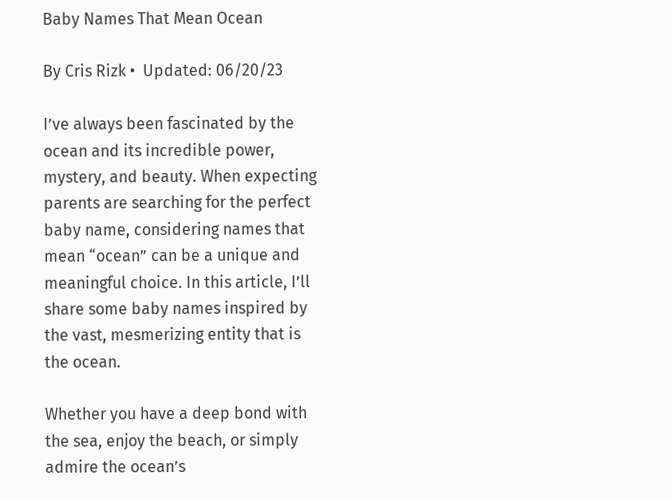Baby Names That Mean Ocean

By Cris Rizk •  Updated: 06/20/23

I’ve always been fascinated by the ocean and its incredible power, mystery, and beauty. When expecting parents are searching for the perfect baby name, considering names that mean “ocean” can be a unique and meaningful choice. In this article, I’ll share some baby names inspired by the vast, mesmerizing entity that is the ocean.

Whether you have a deep bond with the sea, enjoy the beach, or simply admire the ocean’s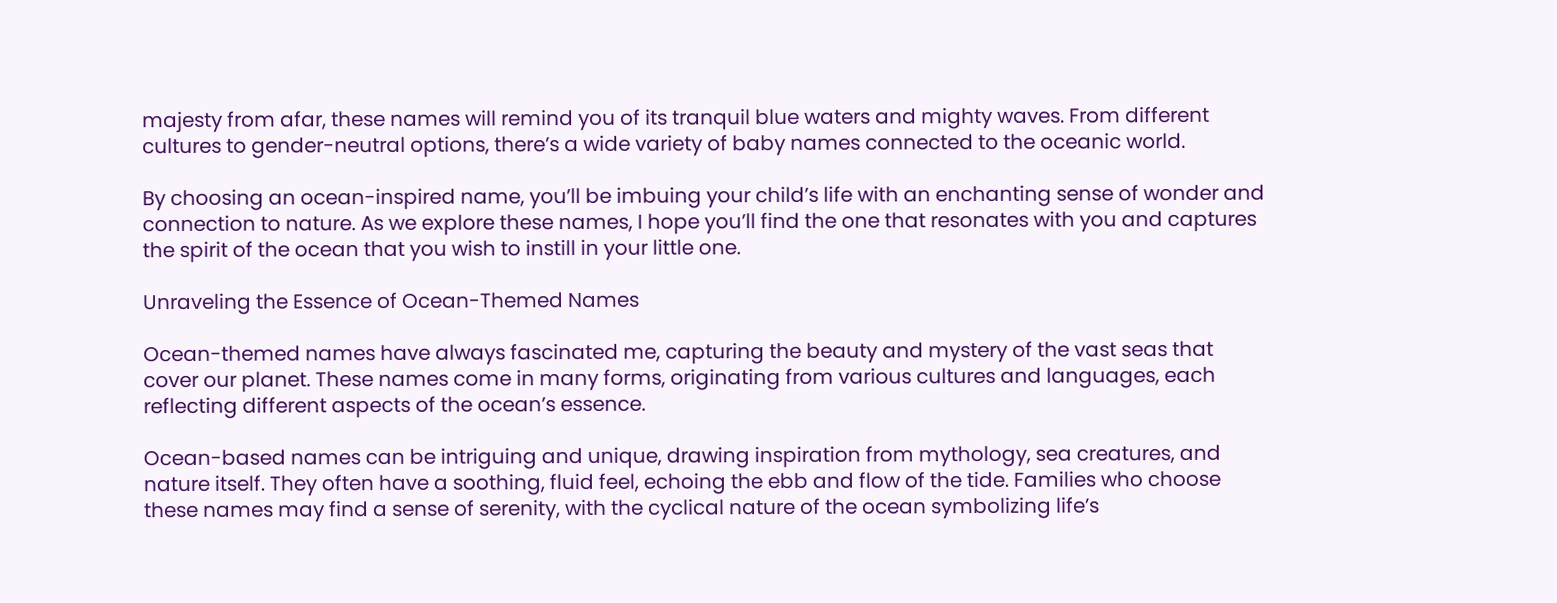majesty from afar, these names will remind you of its tranquil blue waters and mighty waves. From different cultures to gender-neutral options, there’s a wide variety of baby names connected to the oceanic world.

By choosing an ocean-inspired name, you’ll be imbuing your child’s life with an enchanting sense of wonder and connection to nature. As we explore these names, I hope you’ll find the one that resonates with you and captures the spirit of the ocean that you wish to instill in your little one.

Unraveling the Essence of Ocean-Themed Names

Ocean-themed names have always fascinated me, capturing the beauty and mystery of the vast seas that cover our planet. These names come in many forms, originating from various cultures and languages, each reflecting different aspects of the ocean’s essence.

Ocean-based names can be intriguing and unique, drawing inspiration from mythology, sea creatures, and nature itself. They often have a soothing, fluid feel, echoing the ebb and flow of the tide. Families who choose these names may find a sense of serenity, with the cyclical nature of the ocean symbolizing life’s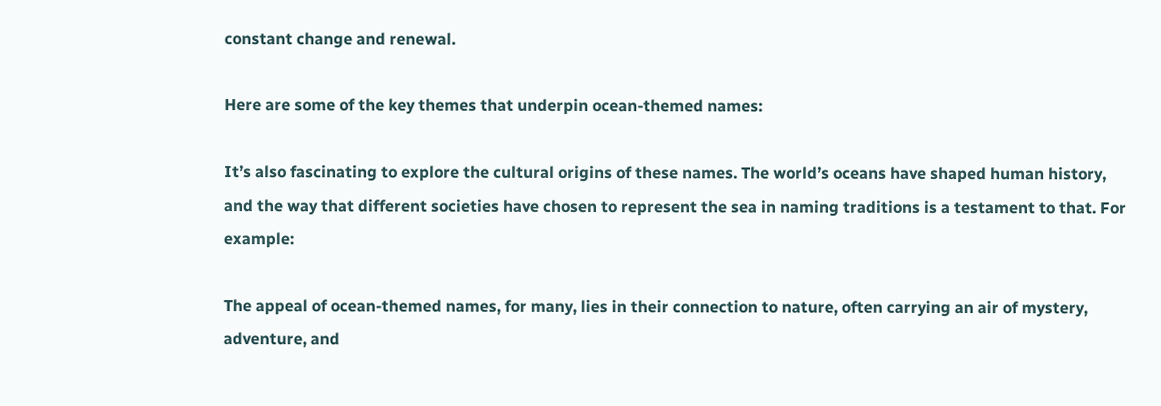constant change and renewal.

Here are some of the key themes that underpin ocean-themed names:

It’s also fascinating to explore the cultural origins of these names. The world’s oceans have shaped human history, and the way that different societies have chosen to represent the sea in naming traditions is a testament to that. For example:

The appeal of ocean-themed names, for many, lies in their connection to nature, often carrying an air of mystery, adventure, and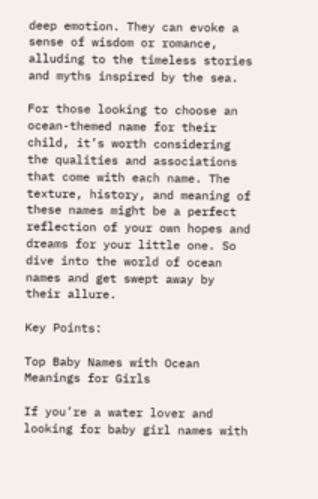deep emotion. They can evoke a sense of wisdom or romance, alluding to the timeless stories and myths inspired by the sea.

For those looking to choose an ocean-themed name for their child, it’s worth considering the qualities and associations that come with each name. The texture, history, and meaning of these names might be a perfect reflection of your own hopes and dreams for your little one. So dive into the world of ocean names and get swept away by their allure.

Key Points:

Top Baby Names with Ocean Meanings for Girls

If you’re a water lover and looking for baby girl names with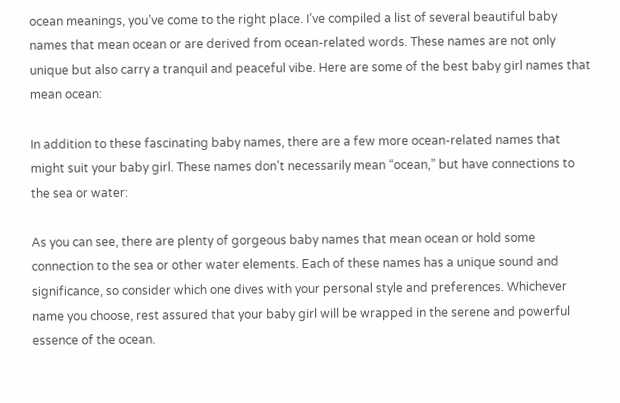ocean meanings, you’ve come to the right place. I’ve compiled a list of several beautiful baby names that mean ocean or are derived from ocean-related words. These names are not only unique but also carry a tranquil and peaceful vibe. Here are some of the best baby girl names that mean ocean:

In addition to these fascinating baby names, there are a few more ocean-related names that might suit your baby girl. These names don’t necessarily mean “ocean,” but have connections to the sea or water:

As you can see, there are plenty of gorgeous baby names that mean ocean or hold some connection to the sea or other water elements. Each of these names has a unique sound and significance, so consider which one dives with your personal style and preferences. Whichever name you choose, rest assured that your baby girl will be wrapped in the serene and powerful essence of the ocean.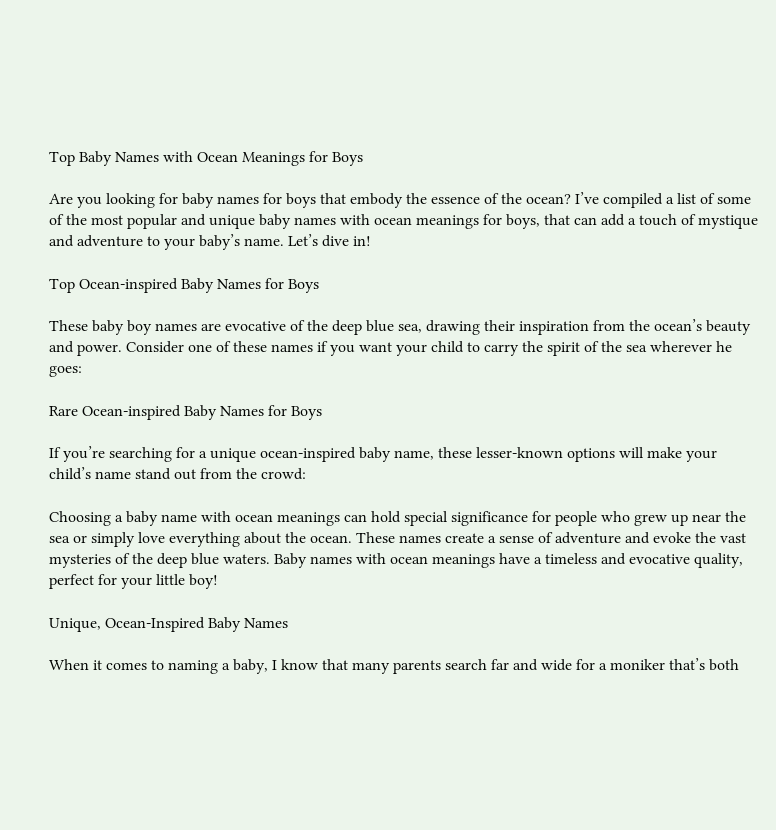Top Baby Names with Ocean Meanings for Boys

Are you looking for baby names for boys that embody the essence of the ocean? I’ve compiled a list of some of the most popular and unique baby names with ocean meanings for boys, that can add a touch of mystique and adventure to your baby’s name. Let’s dive in!

Top Ocean-inspired Baby Names for Boys

These baby boy names are evocative of the deep blue sea, drawing their inspiration from the ocean’s beauty and power. Consider one of these names if you want your child to carry the spirit of the sea wherever he goes:

Rare Ocean-inspired Baby Names for Boys

If you’re searching for a unique ocean-inspired baby name, these lesser-known options will make your child’s name stand out from the crowd:

Choosing a baby name with ocean meanings can hold special significance for people who grew up near the sea or simply love everything about the ocean. These names create a sense of adventure and evoke the vast mysteries of the deep blue waters. Baby names with ocean meanings have a timeless and evocative quality, perfect for your little boy!

Unique, Ocean-Inspired Baby Names

When it comes to naming a baby, I know that many parents search far and wide for a moniker that’s both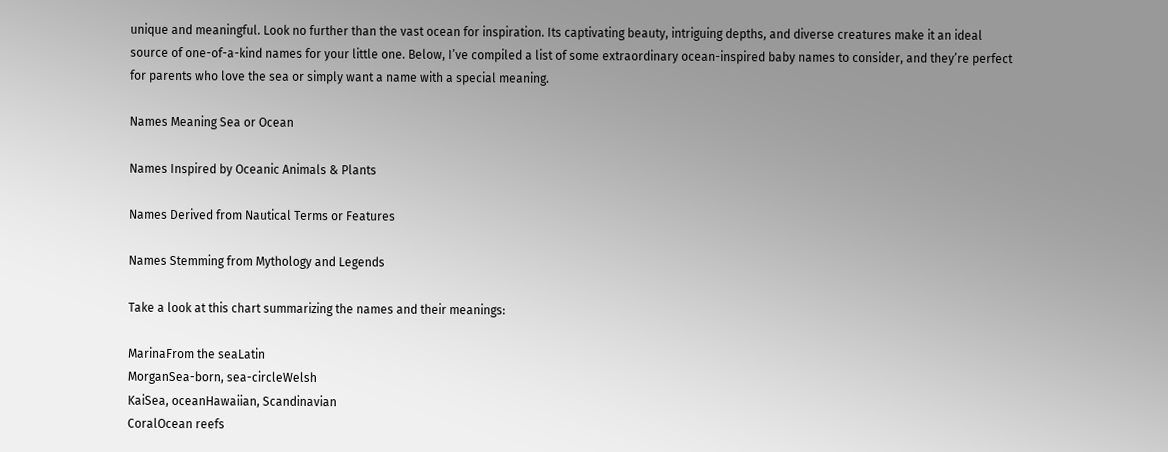unique and meaningful. Look no further than the vast ocean for inspiration. Its captivating beauty, intriguing depths, and diverse creatures make it an ideal source of one-of-a-kind names for your little one. Below, I’ve compiled a list of some extraordinary ocean-inspired baby names to consider, and they’re perfect for parents who love the sea or simply want a name with a special meaning.

Names Meaning Sea or Ocean

Names Inspired by Oceanic Animals & Plants

Names Derived from Nautical Terms or Features

Names Stemming from Mythology and Legends

Take a look at this chart summarizing the names and their meanings:

MarinaFrom the seaLatin
MorganSea-born, sea-circleWelsh
KaiSea, oceanHawaiian, Scandinavian
CoralOcean reefs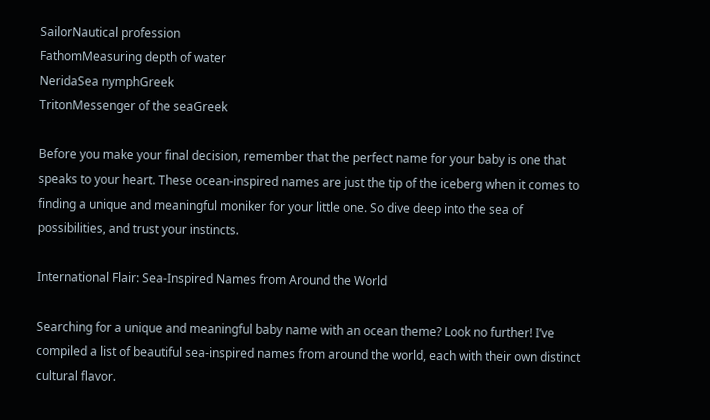SailorNautical profession
FathomMeasuring depth of water
NeridaSea nymphGreek
TritonMessenger of the seaGreek

Before you make your final decision, remember that the perfect name for your baby is one that speaks to your heart. These ocean-inspired names are just the tip of the iceberg when it comes to finding a unique and meaningful moniker for your little one. So dive deep into the sea of possibilities, and trust your instincts.

International Flair: Sea-Inspired Names from Around the World

Searching for a unique and meaningful baby name with an ocean theme? Look no further! I’ve compiled a list of beautiful sea-inspired names from around the world, each with their own distinct cultural flavor.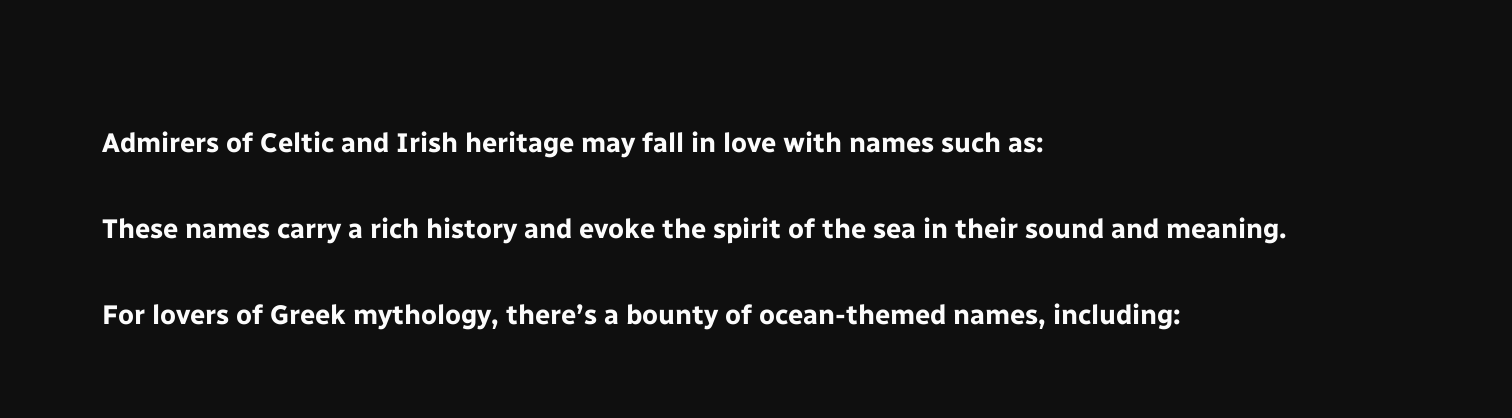Admirers of Celtic and Irish heritage may fall in love with names such as:

These names carry a rich history and evoke the spirit of the sea in their sound and meaning.

For lovers of Greek mythology, there’s a bounty of ocean-themed names, including: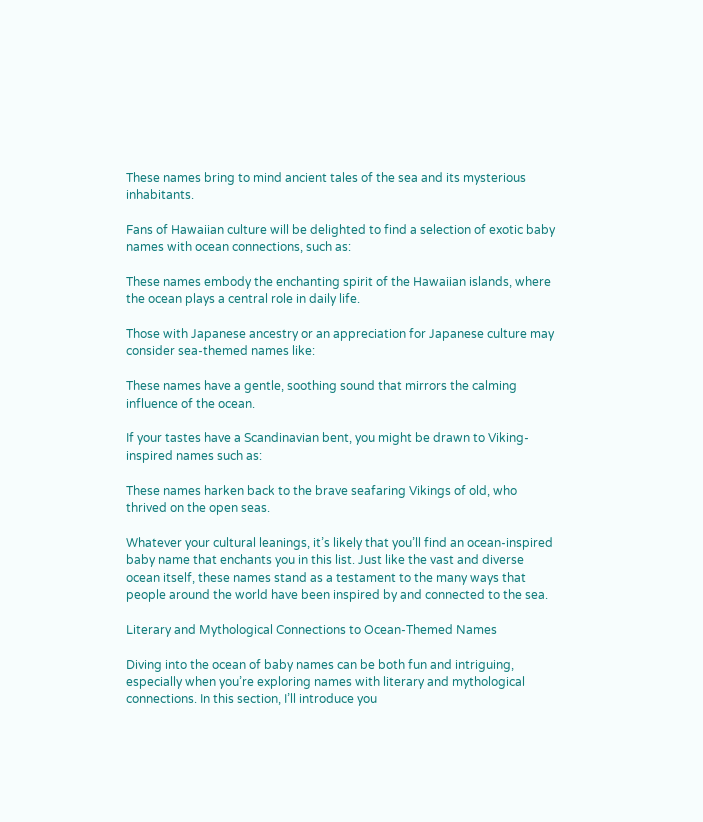These names bring to mind ancient tales of the sea and its mysterious inhabitants.

Fans of Hawaiian culture will be delighted to find a selection of exotic baby names with ocean connections, such as:

These names embody the enchanting spirit of the Hawaiian islands, where the ocean plays a central role in daily life.

Those with Japanese ancestry or an appreciation for Japanese culture may consider sea-themed names like:

These names have a gentle, soothing sound that mirrors the calming influence of the ocean.

If your tastes have a Scandinavian bent, you might be drawn to Viking-inspired names such as:

These names harken back to the brave seafaring Vikings of old, who thrived on the open seas.

Whatever your cultural leanings, it’s likely that you’ll find an ocean-inspired baby name that enchants you in this list. Just like the vast and diverse ocean itself, these names stand as a testament to the many ways that people around the world have been inspired by and connected to the sea.

Literary and Mythological Connections to Ocean-Themed Names

Diving into the ocean of baby names can be both fun and intriguing, especially when you’re exploring names with literary and mythological connections. In this section, I’ll introduce you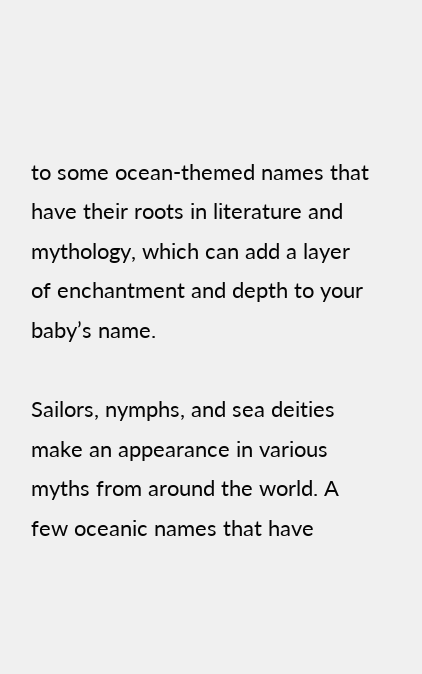to some ocean-themed names that have their roots in literature and mythology, which can add a layer of enchantment and depth to your baby’s name.

Sailors, nymphs, and sea deities make an appearance in various myths from around the world. A few oceanic names that have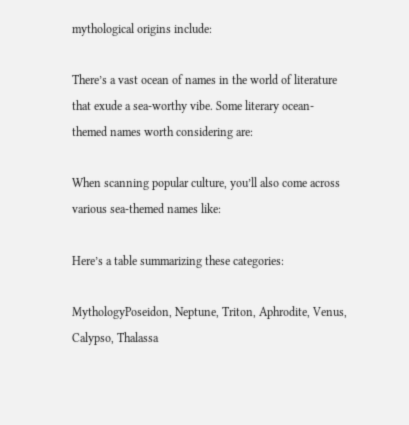mythological origins include:

There’s a vast ocean of names in the world of literature that exude a sea-worthy vibe. Some literary ocean-themed names worth considering are:

When scanning popular culture, you’ll also come across various sea-themed names like:

Here’s a table summarizing these categories:

MythologyPoseidon, Neptune, Triton, Aphrodite, Venus, Calypso, Thalassa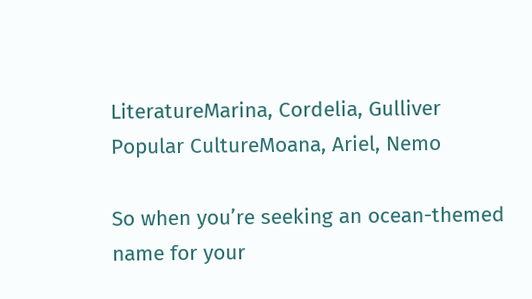LiteratureMarina, Cordelia, Gulliver
Popular CultureMoana, Ariel, Nemo

So when you’re seeking an ocean-themed name for your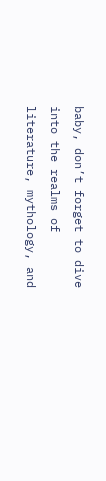baby, don’t forget to dive into the realms of literature, mythology, and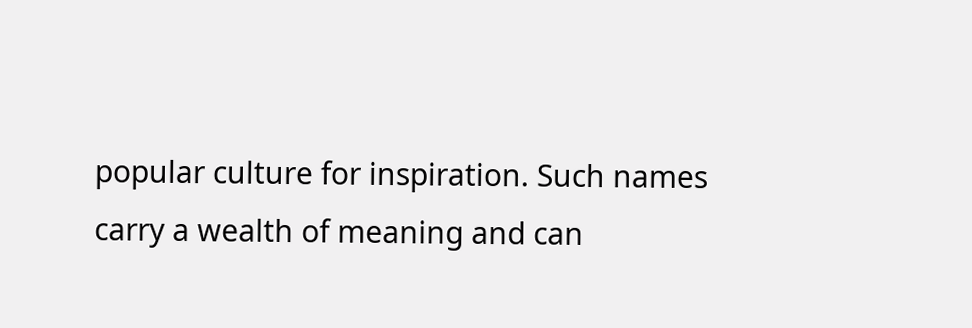popular culture for inspiration. Such names carry a wealth of meaning and can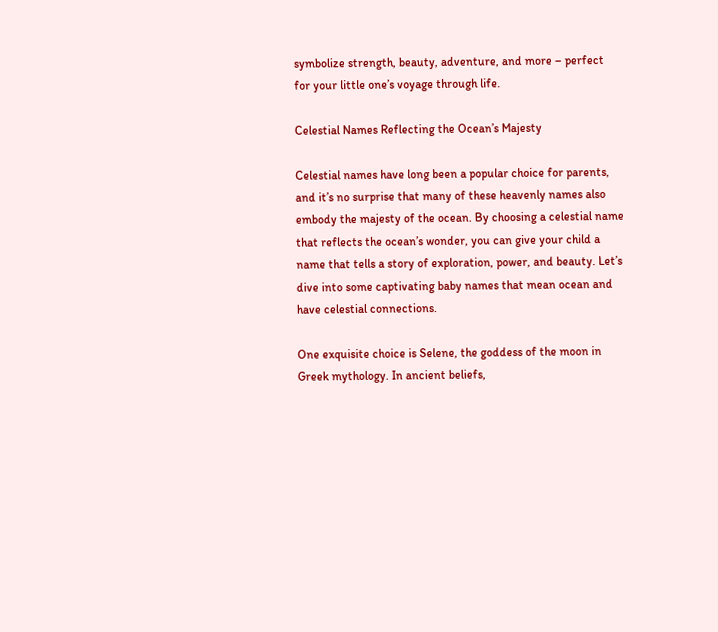symbolize strength, beauty, adventure, and more – perfect for your little one’s voyage through life.

Celestial Names Reflecting the Ocean’s Majesty

Celestial names have long been a popular choice for parents, and it’s no surprise that many of these heavenly names also embody the majesty of the ocean. By choosing a celestial name that reflects the ocean’s wonder, you can give your child a name that tells a story of exploration, power, and beauty. Let’s dive into some captivating baby names that mean ocean and have celestial connections.

One exquisite choice is Selene, the goddess of the moon in Greek mythology. In ancient beliefs,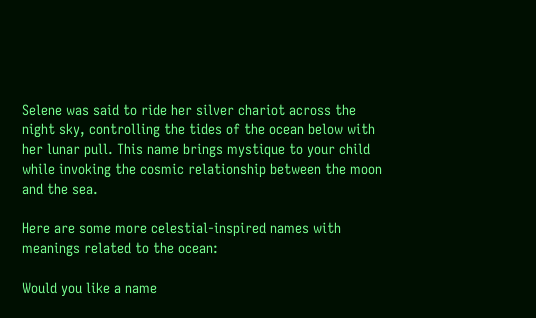Selene was said to ride her silver chariot across the night sky, controlling the tides of the ocean below with her lunar pull. This name brings mystique to your child while invoking the cosmic relationship between the moon and the sea.

Here are some more celestial-inspired names with meanings related to the ocean:

Would you like a name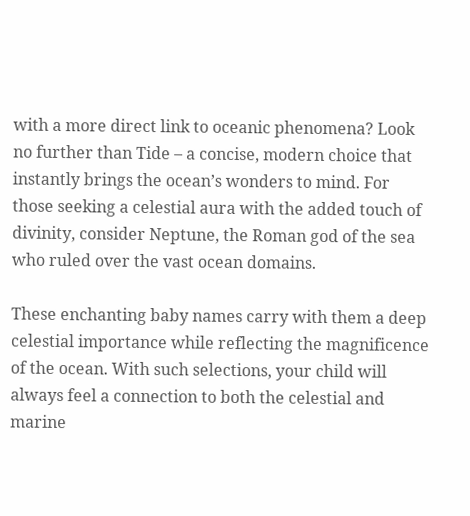with a more direct link to oceanic phenomena? Look no further than Tide – a concise, modern choice that instantly brings the ocean’s wonders to mind. For those seeking a celestial aura with the added touch of divinity, consider Neptune, the Roman god of the sea who ruled over the vast ocean domains.

These enchanting baby names carry with them a deep celestial importance while reflecting the magnificence of the ocean. With such selections, your child will always feel a connection to both the celestial and marine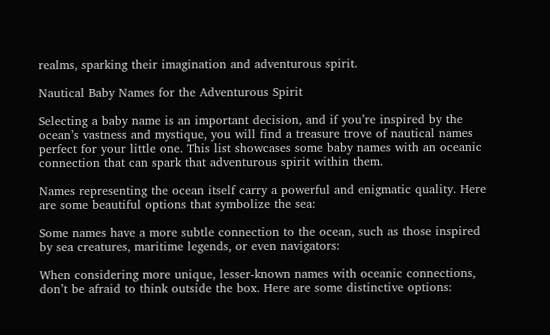realms, sparking their imagination and adventurous spirit.

Nautical Baby Names for the Adventurous Spirit

Selecting a baby name is an important decision, and if you’re inspired by the ocean’s vastness and mystique, you will find a treasure trove of nautical names perfect for your little one. This list showcases some baby names with an oceanic connection that can spark that adventurous spirit within them.

Names representing the ocean itself carry a powerful and enigmatic quality. Here are some beautiful options that symbolize the sea:

Some names have a more subtle connection to the ocean, such as those inspired by sea creatures, maritime legends, or even navigators:

When considering more unique, lesser-known names with oceanic connections, don’t be afraid to think outside the box. Here are some distinctive options: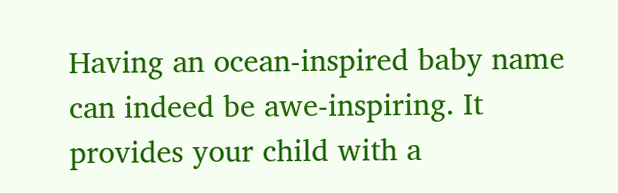Having an ocean-inspired baby name can indeed be awe-inspiring. It provides your child with a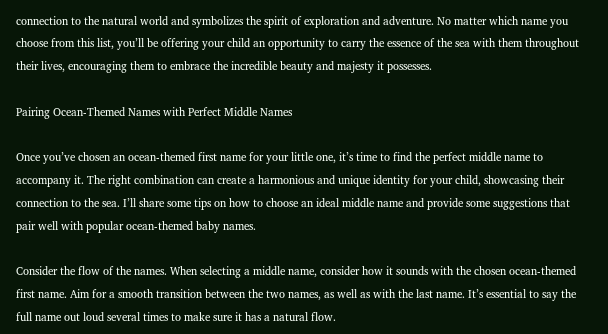connection to the natural world and symbolizes the spirit of exploration and adventure. No matter which name you choose from this list, you’ll be offering your child an opportunity to carry the essence of the sea with them throughout their lives, encouraging them to embrace the incredible beauty and majesty it possesses.

Pairing Ocean-Themed Names with Perfect Middle Names

Once you’ve chosen an ocean-themed first name for your little one, it’s time to find the perfect middle name to accompany it. The right combination can create a harmonious and unique identity for your child, showcasing their connection to the sea. I’ll share some tips on how to choose an ideal middle name and provide some suggestions that pair well with popular ocean-themed baby names.

Consider the flow of the names. When selecting a middle name, consider how it sounds with the chosen ocean-themed first name. Aim for a smooth transition between the two names, as well as with the last name. It’s essential to say the full name out loud several times to make sure it has a natural flow.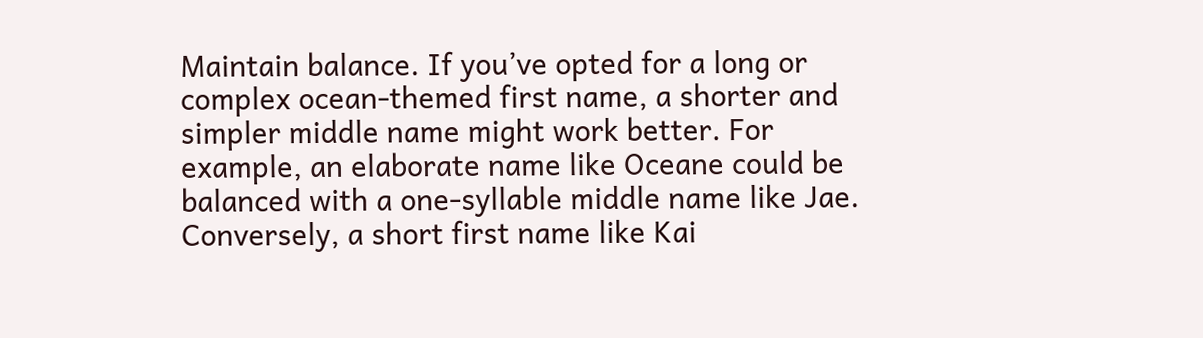Maintain balance. If you’ve opted for a long or complex ocean-themed first name, a shorter and simpler middle name might work better. For example, an elaborate name like Oceane could be balanced with a one-syllable middle name like Jae. Conversely, a short first name like Kai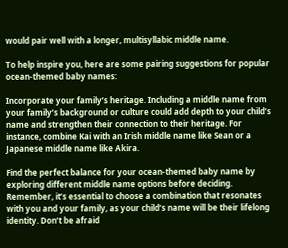would pair well with a longer, multisyllabic middle name.

To help inspire you, here are some pairing suggestions for popular ocean-themed baby names:

Incorporate your family’s heritage. Including a middle name from your family’s background or culture could add depth to your child’s name and strengthen their connection to their heritage. For instance, combine Kai with an Irish middle name like Sean or a Japanese middle name like Akira.

Find the perfect balance for your ocean-themed baby name by exploring different middle name options before deciding. Remember, it’s essential to choose a combination that resonates with you and your family, as your child’s name will be their lifelong identity. Don’t be afraid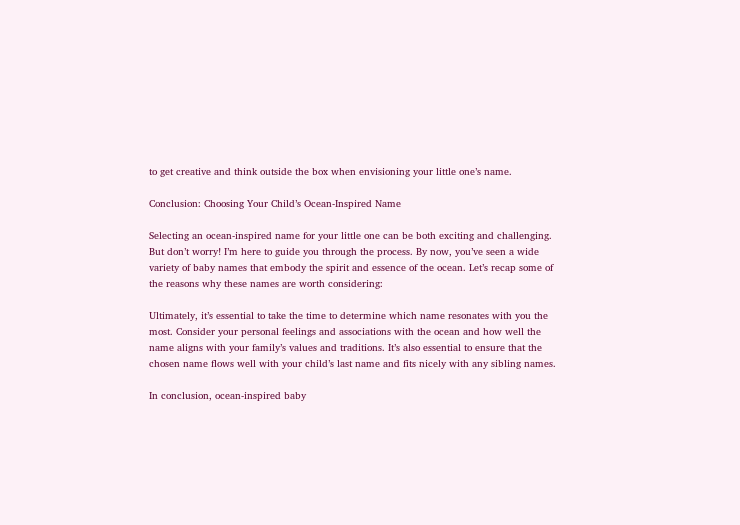to get creative and think outside the box when envisioning your little one’s name.

Conclusion: Choosing Your Child’s Ocean-Inspired Name

Selecting an ocean-inspired name for your little one can be both exciting and challenging. But don’t worry! I’m here to guide you through the process. By now, you’ve seen a wide variety of baby names that embody the spirit and essence of the ocean. Let’s recap some of the reasons why these names are worth considering:

Ultimately, it’s essential to take the time to determine which name resonates with you the most. Consider your personal feelings and associations with the ocean and how well the name aligns with your family’s values and traditions. It’s also essential to ensure that the chosen name flows well with your child’s last name and fits nicely with any sibling names.

In conclusion, ocean-inspired baby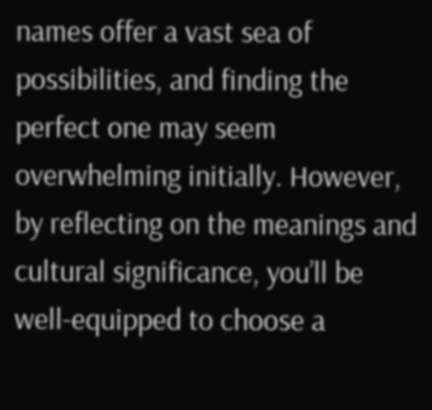names offer a vast sea of possibilities, and finding the perfect one may seem overwhelming initially. However, by reflecting on the meanings and cultural significance, you’ll be well-equipped to choose a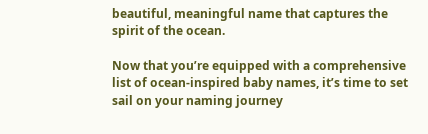beautiful, meaningful name that captures the spirit of the ocean.

Now that you’re equipped with a comprehensive list of ocean-inspired baby names, it’s time to set sail on your naming journey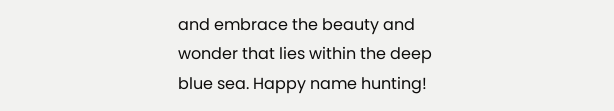and embrace the beauty and wonder that lies within the deep blue sea. Happy name hunting!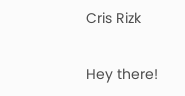Cris Rizk

Hey there!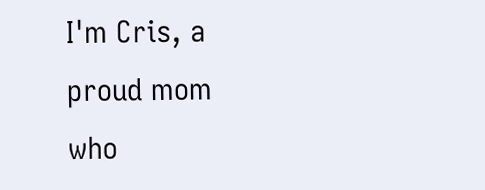I'm Cris, a proud mom who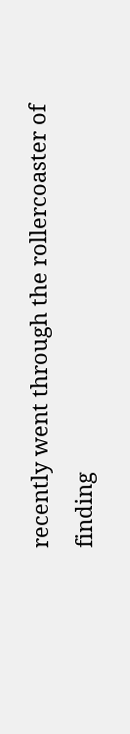recently went through the rollercoaster of finding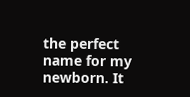the perfect name for my newborn. It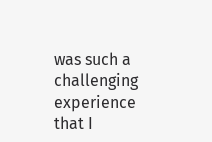was such a challenging experience that I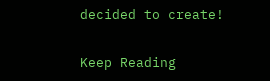decided to create!

Keep Reading